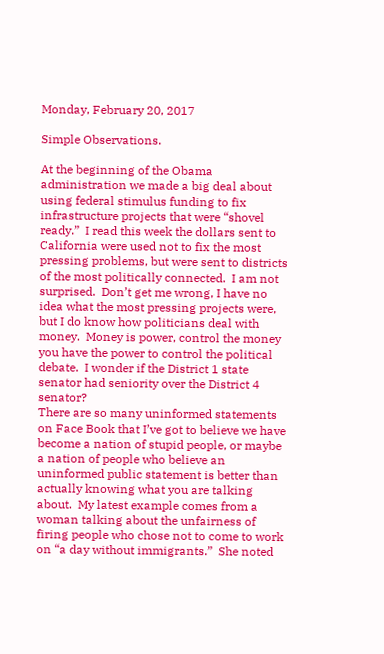Monday, February 20, 2017

Simple Observations.

At the beginning of the Obama administration we made a big deal about using federal stimulus funding to fix infrastructure projects that were “shovel ready.”  I read this week the dollars sent to California were used not to fix the most pressing problems, but were sent to districts of the most politically connected.  I am not surprised.  Don’t get me wrong, I have no idea what the most pressing projects were, but I do know how politicians deal with money.  Money is power, control the money you have the power to control the political debate.  I wonder if the District 1 state senator had seniority over the District 4 senator?
There are so many uninformed statements on Face Book that I’ve got to believe we have become a nation of stupid people, or maybe a nation of people who believe an uninformed public statement is better than actually knowing what you are talking about.  My latest example comes from a woman talking about the unfairness of firing people who chose not to come to work on “a day without immigrants.”  She noted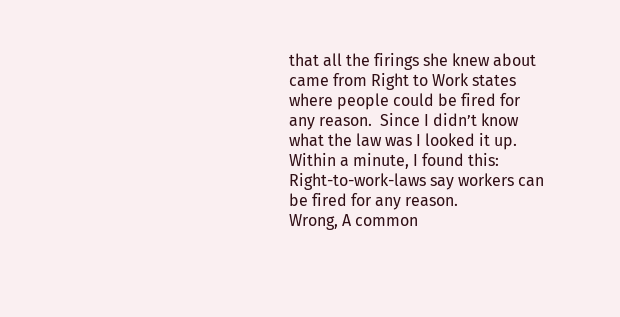that all the firings she knew about came from Right to Work states where people could be fired for any reason.  Since I didn’t know what the law was I looked it up.  Within a minute, I found this:
Right-to-work-laws say workers can be fired for any reason.
Wrong, A common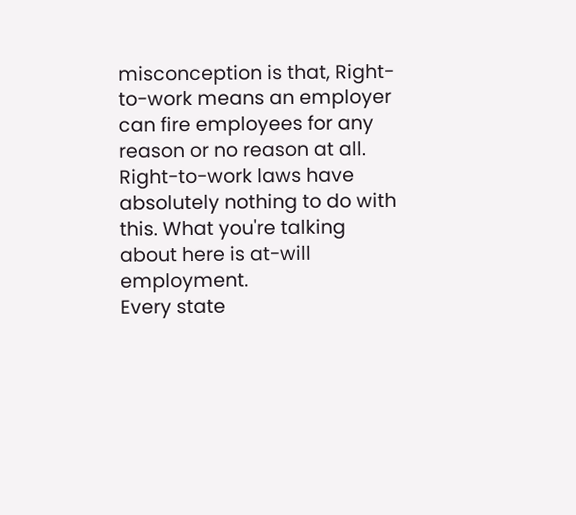misconception is that, Right-to-work means an employer can fire employees for any reason or no reason at all. Right-to-work laws have absolutely nothing to do with this. What you're talking about here is at-will employment.
Every state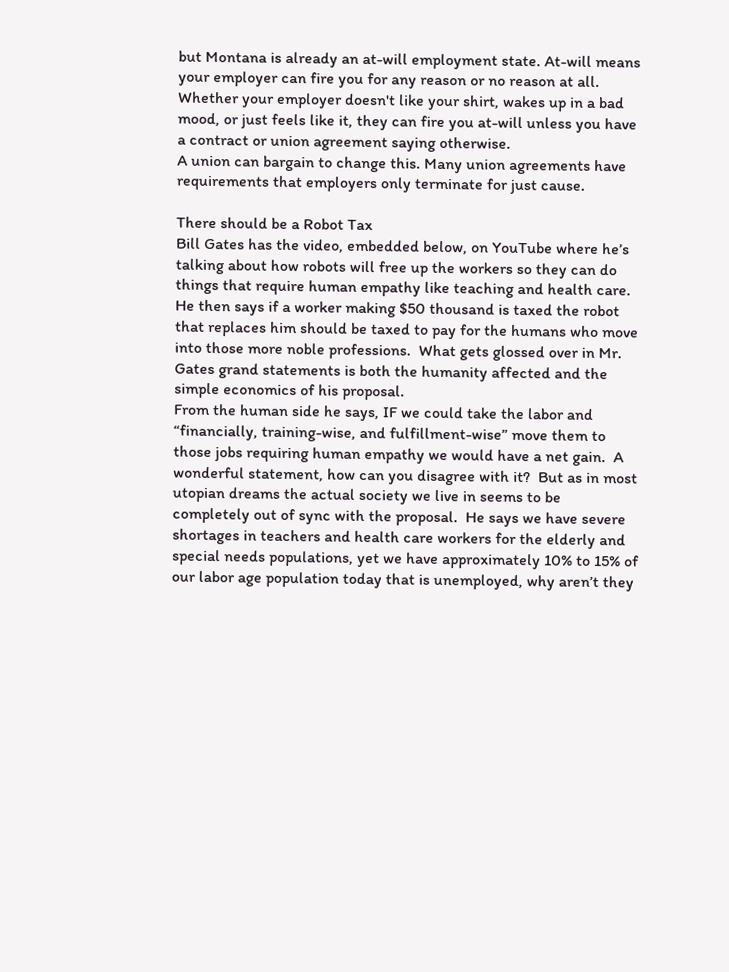but Montana is already an at-will employment state. At-will means your employer can fire you for any reason or no reason at all. Whether your employer doesn't like your shirt, wakes up in a bad mood, or just feels like it, they can fire you at-will unless you have a contract or union agreement saying otherwise.
A union can bargain to change this. Many union agreements have requirements that employers only terminate for just cause.

There should be a Robot Tax
Bill Gates has the video, embedded below, on YouTube where he’s talking about how robots will free up the workers so they can do things that require human empathy like teaching and health care.  He then says if a worker making $50 thousand is taxed the robot that replaces him should be taxed to pay for the humans who move into those more noble professions.  What gets glossed over in Mr. Gates grand statements is both the humanity affected and the simple economics of his proposal.
From the human side he says, IF we could take the labor and “financially, training-wise, and fulfillment-wise” move them to those jobs requiring human empathy we would have a net gain.  A wonderful statement, how can you disagree with it?  But as in most utopian dreams the actual society we live in seems to be completely out of sync with the proposal.  He says we have severe shortages in teachers and health care workers for the elderly and special needs populations, yet we have approximately 10% to 15% of our labor age population today that is unemployed, why aren’t they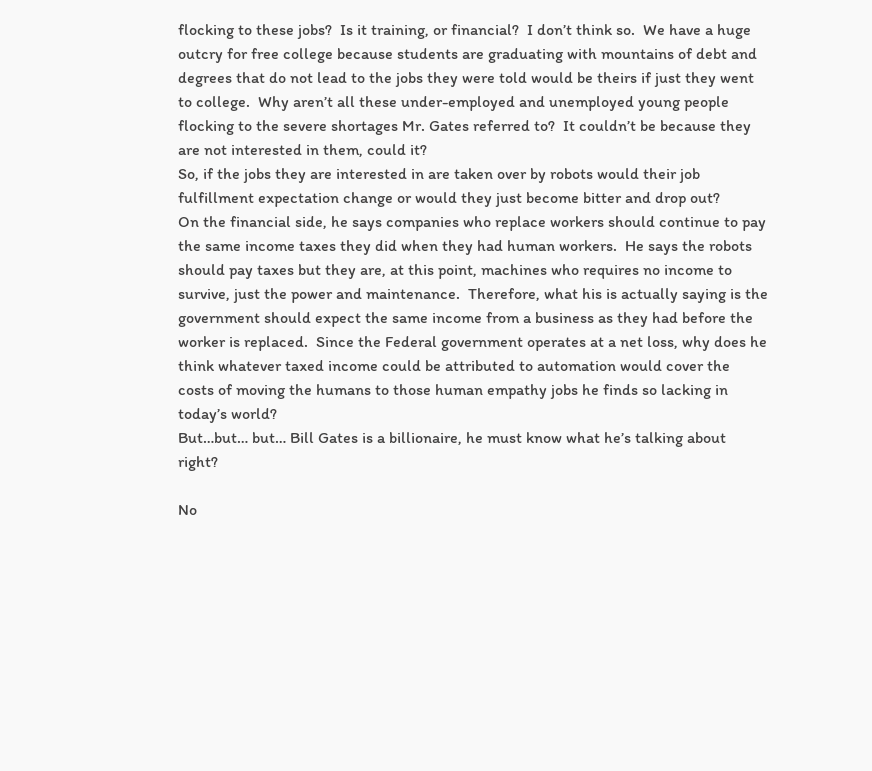flocking to these jobs?  Is it training, or financial?  I don’t think so.  We have a huge outcry for free college because students are graduating with mountains of debt and degrees that do not lead to the jobs they were told would be theirs if just they went to college.  Why aren’t all these under-employed and unemployed young people flocking to the severe shortages Mr. Gates referred to?  It couldn’t be because they are not interested in them, could it?
So, if the jobs they are interested in are taken over by robots would their job fulfillment expectation change or would they just become bitter and drop out?
On the financial side, he says companies who replace workers should continue to pay the same income taxes they did when they had human workers.  He says the robots should pay taxes but they are, at this point, machines who requires no income to survive, just the power and maintenance.  Therefore, what his is actually saying is the government should expect the same income from a business as they had before the worker is replaced.  Since the Federal government operates at a net loss, why does he think whatever taxed income could be attributed to automation would cover the costs of moving the humans to those human empathy jobs he finds so lacking in today’s world?
But…but… but… Bill Gates is a billionaire, he must know what he’s talking about right?

No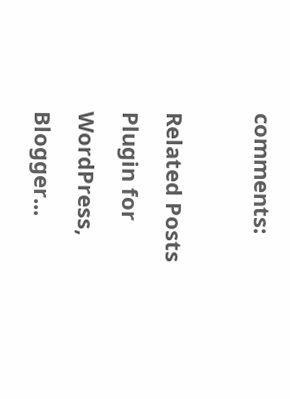comments:

Related Posts Plugin for WordPress, Blogger...